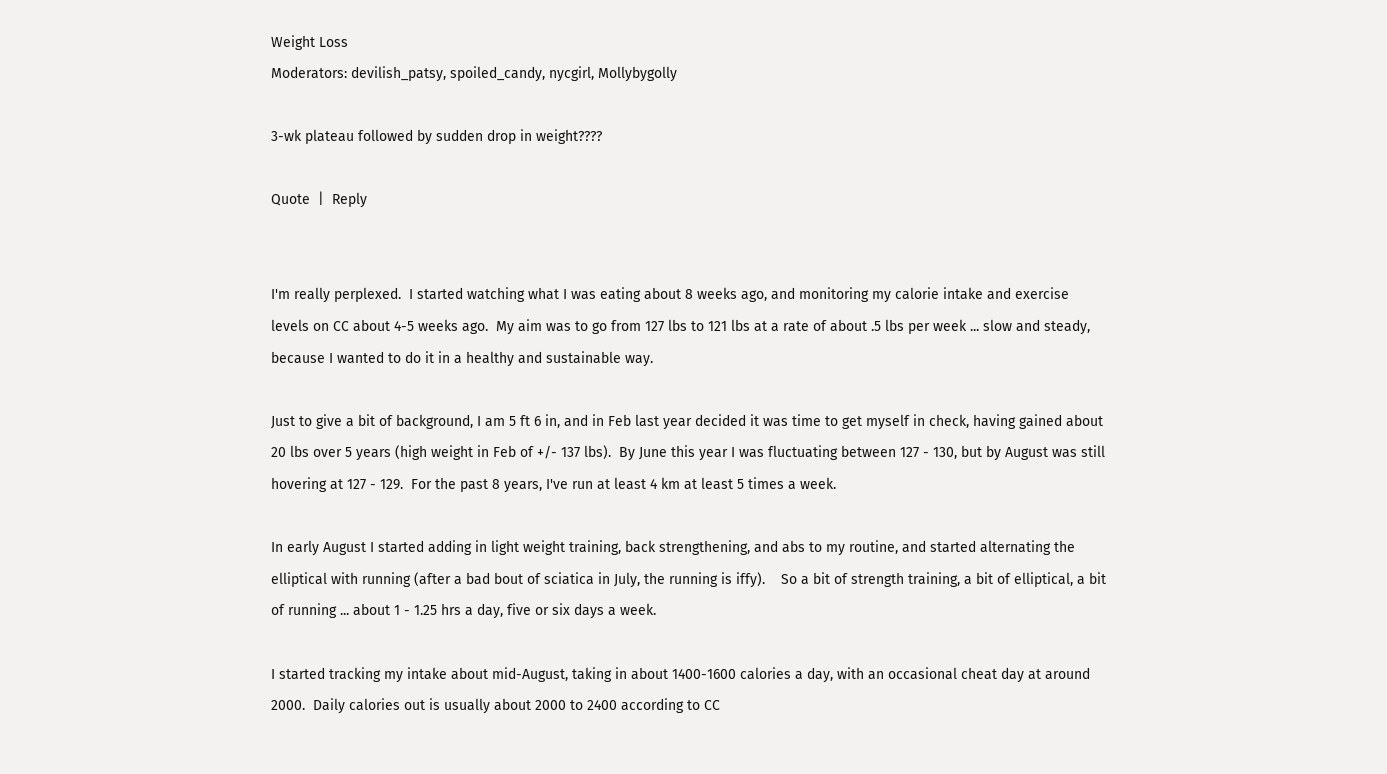Weight Loss
Moderators: devilish_patsy, spoiled_candy, nycgirl, Mollybygolly

3-wk plateau followed by sudden drop in weight????

Quote  |  Reply


I'm really perplexed.  I started watching what I was eating about 8 weeks ago, and monitoring my calorie intake and exercise levels on CC about 4-5 weeks ago.  My aim was to go from 127 lbs to 121 lbs at a rate of about .5 lbs per week ... slow and steady, because I wanted to do it in a healthy and sustainable way.

Just to give a bit of background, I am 5 ft 6 in, and in Feb last year decided it was time to get myself in check, having gained about 20 lbs over 5 years (high weight in Feb of +/- 137 lbs).  By June this year I was fluctuating between 127 - 130, but by August was still hovering at 127 - 129.  For the past 8 years, I've run at least 4 km at least 5 times a week.

In early August I started adding in light weight training, back strengthening, and abs to my routine, and started alternating the elliptical with running (after a bad bout of sciatica in July, the running is iffy).    So a bit of strength training, a bit of elliptical, a bit of running ... about 1 - 1.25 hrs a day, five or six days a week.

I started tracking my intake about mid-August, taking in about 1400-1600 calories a day, with an occasional cheat day at around 2000.  Daily calories out is usually about 2000 to 2400 according to CC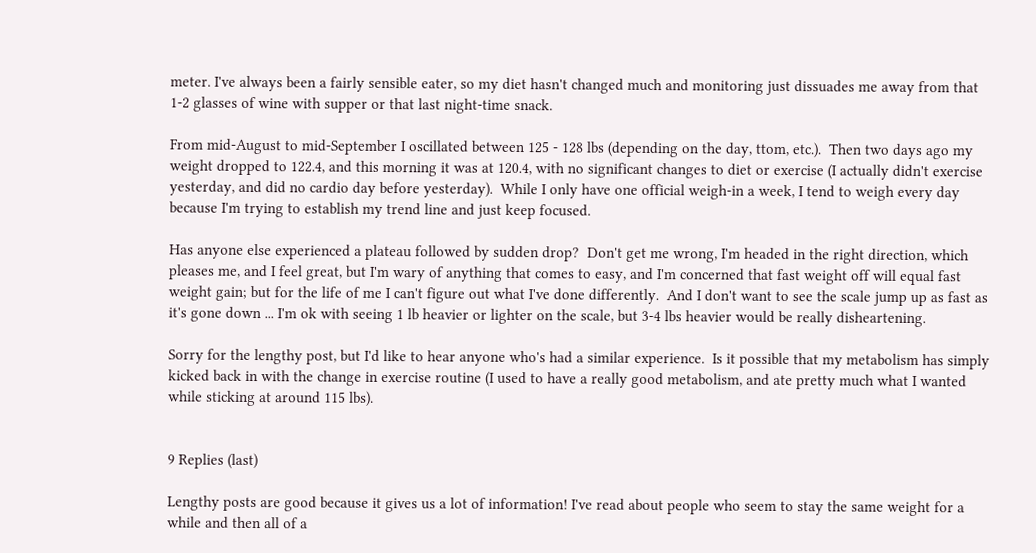meter. I've always been a fairly sensible eater, so my diet hasn't changed much and monitoring just dissuades me away from that 1-2 glasses of wine with supper or that last night-time snack.

From mid-August to mid-September I oscillated between 125 - 128 lbs (depending on the day, ttom, etc.).  Then two days ago my weight dropped to 122.4, and this morning it was at 120.4, with no significant changes to diet or exercise (I actually didn't exercise yesterday, and did no cardio day before yesterday).  While I only have one official weigh-in a week, I tend to weigh every day because I'm trying to establish my trend line and just keep focused.

Has anyone else experienced a plateau followed by sudden drop?  Don't get me wrong, I'm headed in the right direction, which pleases me, and I feel great, but I'm wary of anything that comes to easy, and I'm concerned that fast weight off will equal fast weight gain; but for the life of me I can't figure out what I've done differently.  And I don't want to see the scale jump up as fast as it's gone down ... I'm ok with seeing 1 lb heavier or lighter on the scale, but 3-4 lbs heavier would be really disheartening.

Sorry for the lengthy post, but I'd like to hear anyone who's had a similar experience.  Is it possible that my metabolism has simply kicked back in with the change in exercise routine (I used to have a really good metabolism, and ate pretty much what I wanted while sticking at around 115 lbs).


9 Replies (last)

Lengthy posts are good because it gives us a lot of information! I've read about people who seem to stay the same weight for a while and then all of a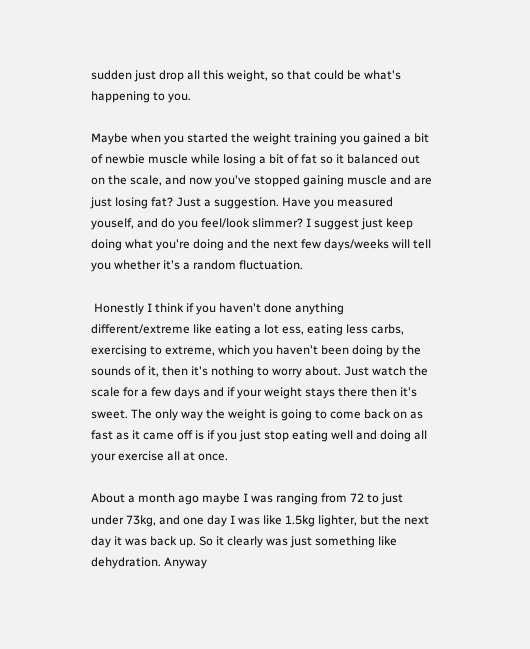sudden just drop all this weight, so that could be what's happening to you.

Maybe when you started the weight training you gained a bit of newbie muscle while losing a bit of fat so it balanced out on the scale, and now you've stopped gaining muscle and are just losing fat? Just a suggestion. Have you measured youself, and do you feel/look slimmer? I suggest just keep doing what you're doing and the next few days/weeks will tell you whether it's a random fluctuation.

 Honestly I think if you haven't done anything different/extreme like eating a lot ess, eating less carbs, exercising to extreme, which you haven't been doing by the sounds of it, then it's nothing to worry about. Just watch the scale for a few days and if your weight stays there then it's sweet. The only way the weight is going to come back on as fast as it came off is if you just stop eating well and doing all your exercise all at once.

About a month ago maybe I was ranging from 72 to just under 73kg, and one day I was like 1.5kg lighter, but the next day it was back up. So it clearly was just something like dehydration. Anyway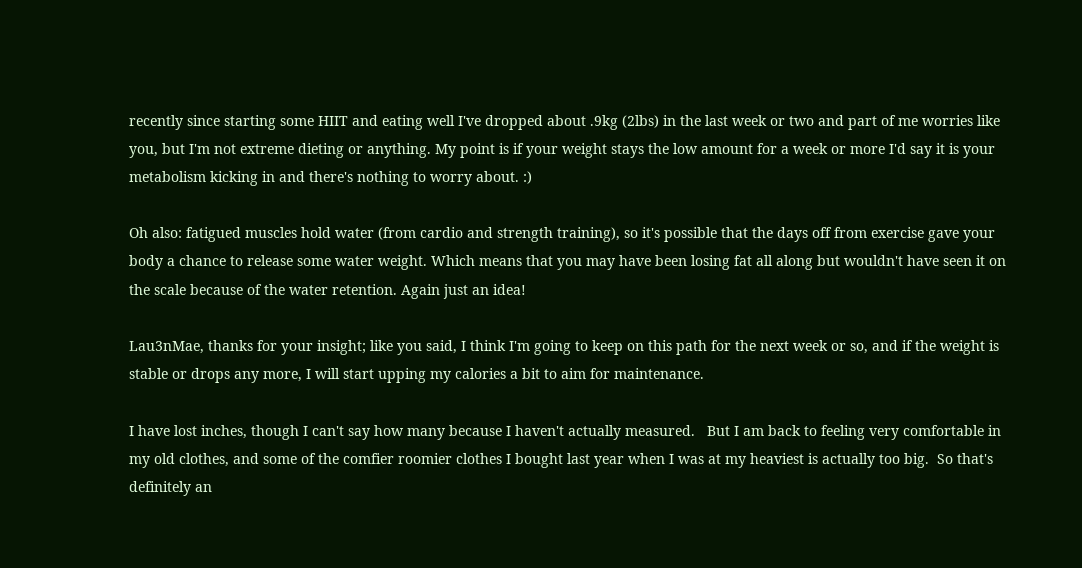recently since starting some HIIT and eating well I've dropped about .9kg (2lbs) in the last week or two and part of me worries like you, but I'm not extreme dieting or anything. My point is if your weight stays the low amount for a week or more I'd say it is your metabolism kicking in and there's nothing to worry about. :)

Oh also: fatigued muscles hold water (from cardio and strength training), so it's possible that the days off from exercise gave your body a chance to release some water weight. Which means that you may have been losing fat all along but wouldn't have seen it on the scale because of the water retention. Again just an idea!

Lau3nMae, thanks for your insight; like you said, I think I'm going to keep on this path for the next week or so, and if the weight is stable or drops any more, I will start upping my calories a bit to aim for maintenance.

I have lost inches, though I can't say how many because I haven't actually measured.   But I am back to feeling very comfortable in my old clothes, and some of the comfier roomier clothes I bought last year when I was at my heaviest is actually too big.  So that's definitely an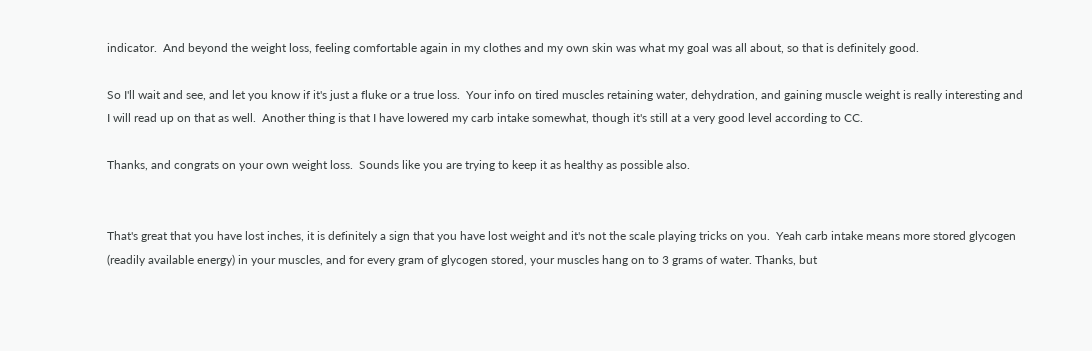indicator.  And beyond the weight loss, feeling comfortable again in my clothes and my own skin was what my goal was all about, so that is definitely good.

So I'll wait and see, and let you know if it's just a fluke or a true loss.  Your info on tired muscles retaining water, dehydration, and gaining muscle weight is really interesting and I will read up on that as well.  Another thing is that I have lowered my carb intake somewhat, though it's still at a very good level according to CC.

Thanks, and congrats on your own weight loss.  Sounds like you are trying to keep it as healthy as possible also.


That's great that you have lost inches, it is definitely a sign that you have lost weight and it's not the scale playing tricks on you.  Yeah carb intake means more stored glycogen (readily available energy) in your muscles, and for every gram of glycogen stored, your muscles hang on to 3 grams of water. Thanks, but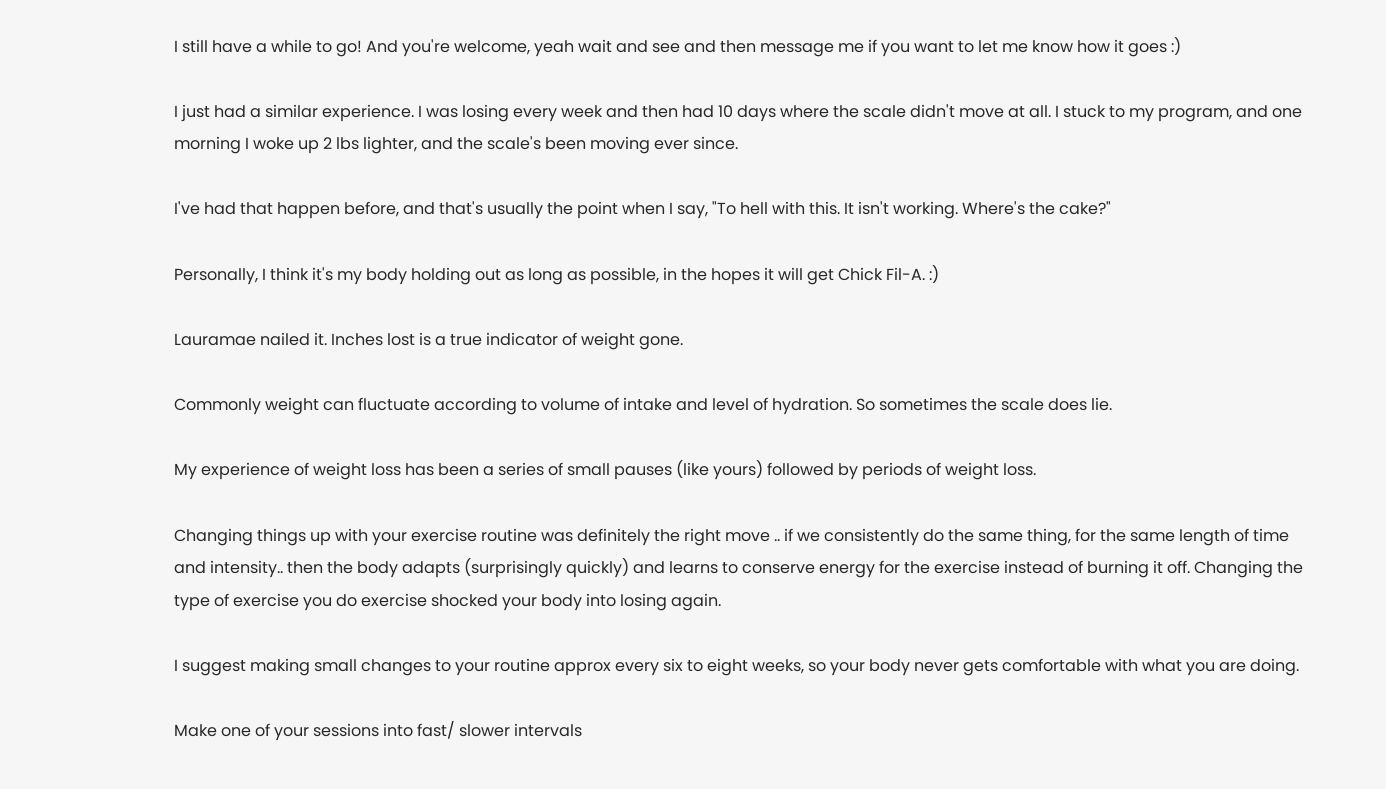I still have a while to go! And you're welcome, yeah wait and see and then message me if you want to let me know how it goes :)

I just had a similar experience. I was losing every week and then had 10 days where the scale didn't move at all. I stuck to my program, and one morning I woke up 2 lbs lighter, and the scale's been moving ever since.

I've had that happen before, and that's usually the point when I say, "To hell with this. It isn't working. Where's the cake?"

Personally, I think it's my body holding out as long as possible, in the hopes it will get Chick Fil-A. :)

Lauramae nailed it. Inches lost is a true indicator of weight gone.

Commonly weight can fluctuate according to volume of intake and level of hydration. So sometimes the scale does lie.

My experience of weight loss has been a series of small pauses (like yours) followed by periods of weight loss.

Changing things up with your exercise routine was definitely the right move .. if we consistently do the same thing, for the same length of time and intensity.. then the body adapts (surprisingly quickly) and learns to conserve energy for the exercise instead of burning it off. Changing the type of exercise you do exercise shocked your body into losing again.

I suggest making small changes to your routine approx every six to eight weeks, so your body never gets comfortable with what you are doing.

Make one of your sessions into fast/ slower intervals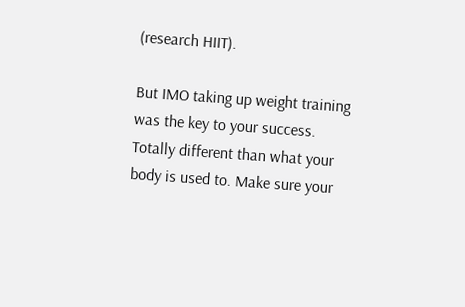(research HIIT).

But IMO taking up weight training was the key to your success. Totally different than what your body is used to. Make sure your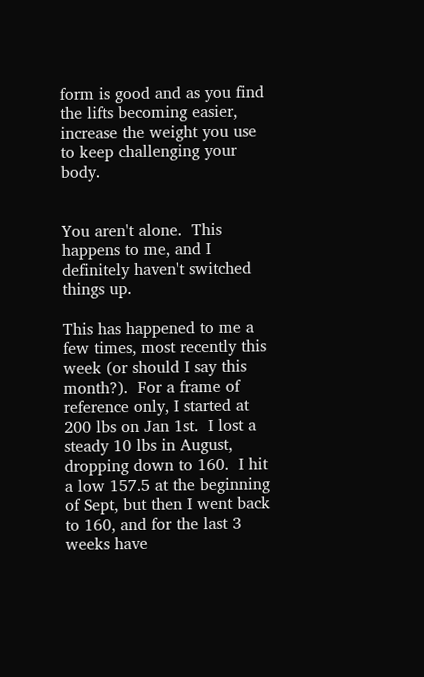form is good and as you find the lifts becoming easier, increase the weight you use to keep challenging your body.


You aren't alone.  This happens to me, and I definitely haven't switched things up.

This has happened to me a few times, most recently this week (or should I say this month?).  For a frame of reference only, I started at 200 lbs on Jan 1st.  I lost a steady 10 lbs in August, dropping down to 160.  I hit a low 157.5 at the beginning of Sept, but then I went back to 160, and for the last 3 weeks have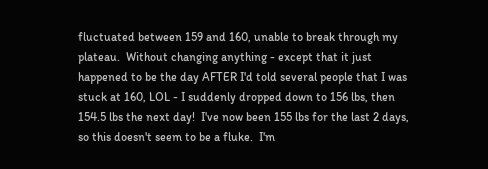fluctuated between 159 and 160, unable to break through my plateau.  Without changing anything - except that it just happened to be the day AFTER I'd told several people that I was stuck at 160, LOL - I suddenly dropped down to 156 lbs, then 154.5 lbs the next day!  I've now been 155 lbs for the last 2 days, so this doesn't seem to be a fluke.  I'm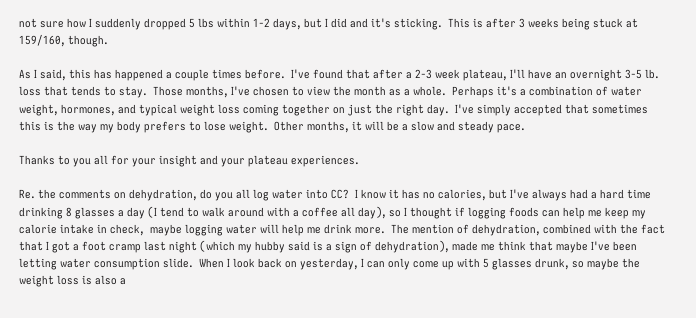not sure how I suddenly dropped 5 lbs within 1-2 days, but I did and it's sticking.  This is after 3 weeks being stuck at 159/160, though.

As I said, this has happened a couple times before.  I've found that after a 2-3 week plateau, I'll have an overnight 3-5 lb. loss that tends to stay.  Those months, I've chosen to view the month as a whole.  Perhaps it's a combination of water weight, hormones, and typical weight loss coming together on just the right day.  I've simply accepted that sometimes this is the way my body prefers to lose weight.  Other months, it will be a slow and steady pace.

Thanks to you all for your insight and your plateau experiences.

Re. the comments on dehydration, do you all log water into CC?  I know it has no calories, but I've always had a hard time drinking 8 glasses a day (I tend to walk around with a coffee all day), so I thought if logging foods can help me keep my calorie intake in check,  maybe logging water will help me drink more.  The mention of dehydration, combined with the fact that I got a foot cramp last night (which my hubby said is a sign of dehydration), made me think that maybe I've been letting water consumption slide.  When I look back on yesterday, I can only come up with 5 glasses drunk, so maybe the weight loss is also a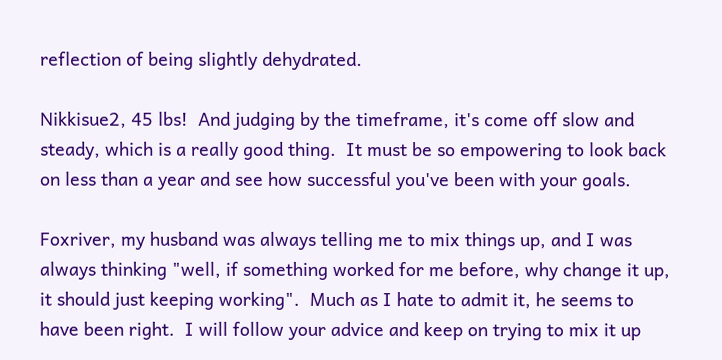reflection of being slightly dehydrated.

Nikkisue2, 45 lbs!  And judging by the timeframe, it's come off slow and steady, which is a really good thing.  It must be so empowering to look back on less than a year and see how successful you've been with your goals.

Foxriver, my husband was always telling me to mix things up, and I was always thinking "well, if something worked for me before, why change it up, it should just keeping working".  Much as I hate to admit it, he seems to have been right.  I will follow your advice and keep on trying to mix it up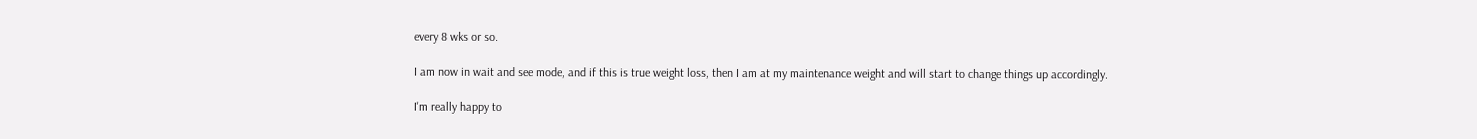every 8 wks or so.

I am now in wait and see mode, and if this is true weight loss, then I am at my maintenance weight and will start to change things up accordingly.

I'm really happy to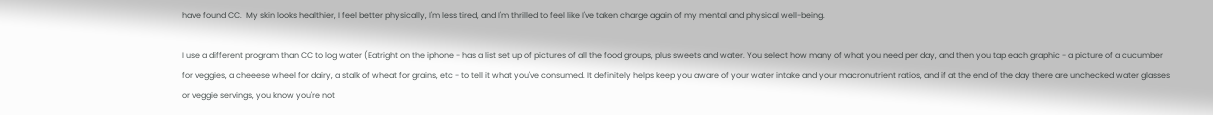have found CC.  My skin looks healthier, I feel better physically, I'm less tired, and I'm thrilled to feel like I've taken charge again of my mental and physical well-being.

I use a different program than CC to log water (Eatright on the iphone - has a list set up of pictures of all the food groups, plus sweets and water. You select how many of what you need per day, and then you tap each graphic - a picture of a cucumber for veggies, a cheeese wheel for dairy, a stalk of wheat for grains, etc - to tell it what you've consumed. It definitely helps keep you aware of your water intake and your macronutrient ratios, and if at the end of the day there are unchecked water glasses or veggie servings, you know you're not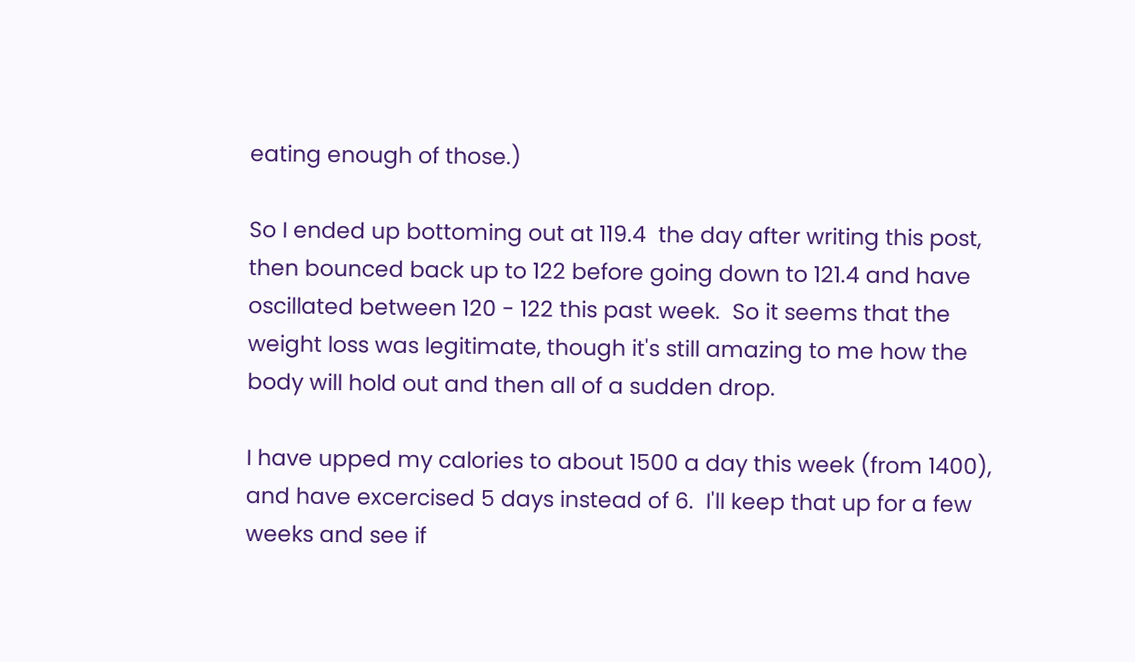eating enough of those.)

So I ended up bottoming out at 119.4  the day after writing this post, then bounced back up to 122 before going down to 121.4 and have oscillated between 120 - 122 this past week.  So it seems that the weight loss was legitimate, though it's still amazing to me how the body will hold out and then all of a sudden drop.

I have upped my calories to about 1500 a day this week (from 1400), and have excercised 5 days instead of 6.  I'll keep that up for a few weeks and see if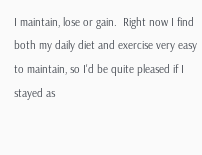I maintain, lose or gain.  Right now I find both my daily diet and exercise very easy to maintain, so I'd be quite pleased if I stayed as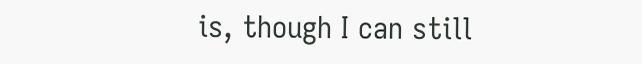is, though I can still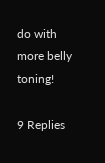do with more belly toning!

9 Replies